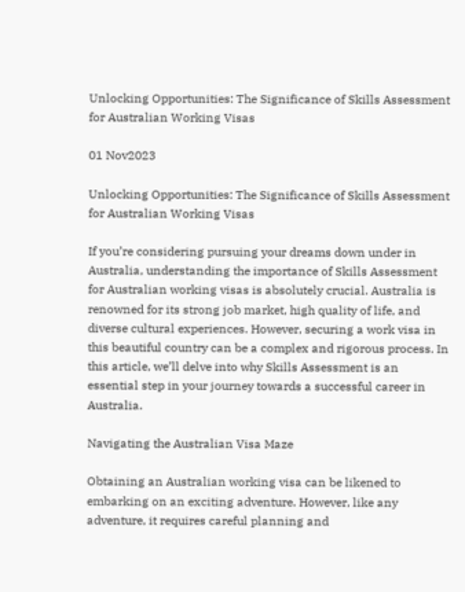Unlocking Opportunities: The Significance of Skills Assessment for Australian Working Visas

01 Nov2023

Unlocking Opportunities: The Significance of Skills Assessment for Australian Working Visas

If you’re considering pursuing your dreams down under in Australia, understanding the importance of Skills Assessment for Australian working visas is absolutely crucial. Australia is renowned for its strong job market, high quality of life, and diverse cultural experiences. However, securing a work visa in this beautiful country can be a complex and rigorous process. In this article, we’ll delve into why Skills Assessment is an essential step in your journey towards a successful career in Australia.

Navigating the Australian Visa Maze

Obtaining an Australian working visa can be likened to embarking on an exciting adventure. However, like any adventure, it requires careful planning and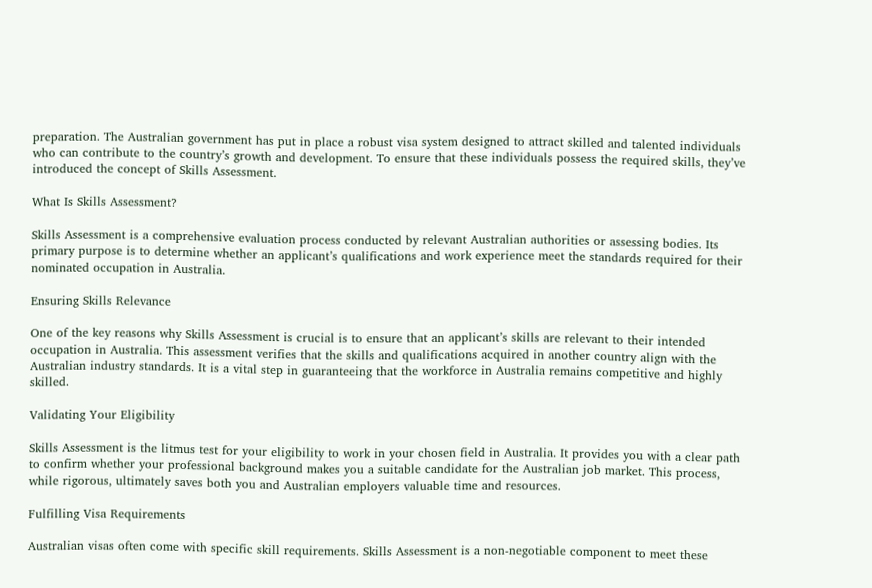preparation. The Australian government has put in place a robust visa system designed to attract skilled and talented individuals who can contribute to the country’s growth and development. To ensure that these individuals possess the required skills, they’ve introduced the concept of Skills Assessment.

What Is Skills Assessment?

Skills Assessment is a comprehensive evaluation process conducted by relevant Australian authorities or assessing bodies. Its primary purpose is to determine whether an applicant’s qualifications and work experience meet the standards required for their nominated occupation in Australia.

Ensuring Skills Relevance

One of the key reasons why Skills Assessment is crucial is to ensure that an applicant’s skills are relevant to their intended occupation in Australia. This assessment verifies that the skills and qualifications acquired in another country align with the Australian industry standards. It is a vital step in guaranteeing that the workforce in Australia remains competitive and highly skilled.

Validating Your Eligibility

Skills Assessment is the litmus test for your eligibility to work in your chosen field in Australia. It provides you with a clear path to confirm whether your professional background makes you a suitable candidate for the Australian job market. This process, while rigorous, ultimately saves both you and Australian employers valuable time and resources.

Fulfilling Visa Requirements

Australian visas often come with specific skill requirements. Skills Assessment is a non-negotiable component to meet these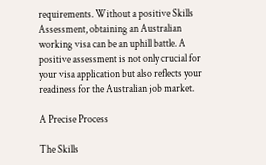requirements. Without a positive Skills Assessment, obtaining an Australian working visa can be an uphill battle. A positive assessment is not only crucial for your visa application but also reflects your readiness for the Australian job market.

A Precise Process

The Skills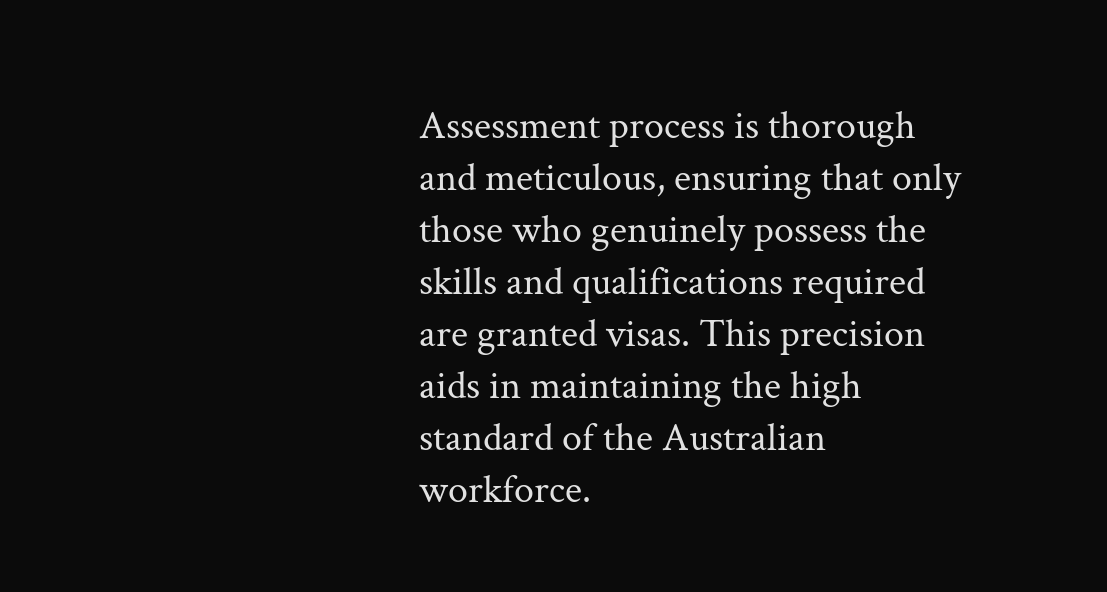Assessment process is thorough and meticulous, ensuring that only those who genuinely possess the skills and qualifications required are granted visas. This precision aids in maintaining the high standard of the Australian workforce.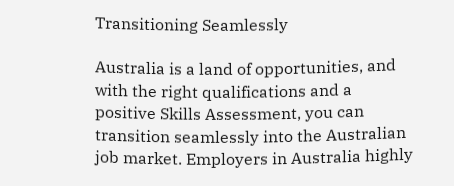Transitioning Seamlessly

Australia is a land of opportunities, and with the right qualifications and a positive Skills Assessment, you can transition seamlessly into the Australian job market. Employers in Australia highly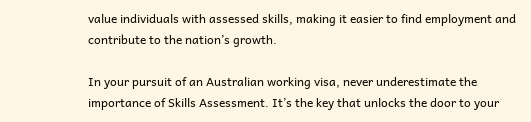value individuals with assessed skills, making it easier to find employment and contribute to the nation’s growth.

In your pursuit of an Australian working visa, never underestimate the importance of Skills Assessment. It’s the key that unlocks the door to your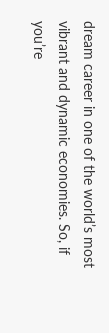dream career in one of the world’s most vibrant and dynamic economies. So, if you’re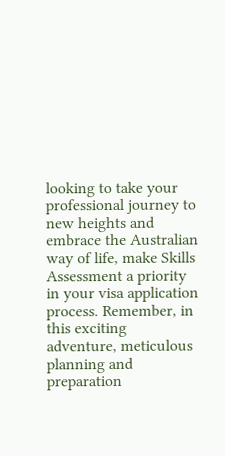looking to take your professional journey to new heights and embrace the Australian way of life, make Skills Assessment a priority in your visa application process. Remember, in this exciting adventure, meticulous planning and preparation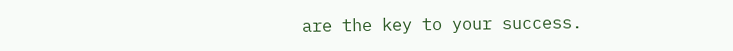are the key to your success.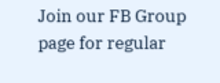Join our FB Group page for regular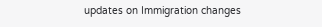updates on Immigration changes